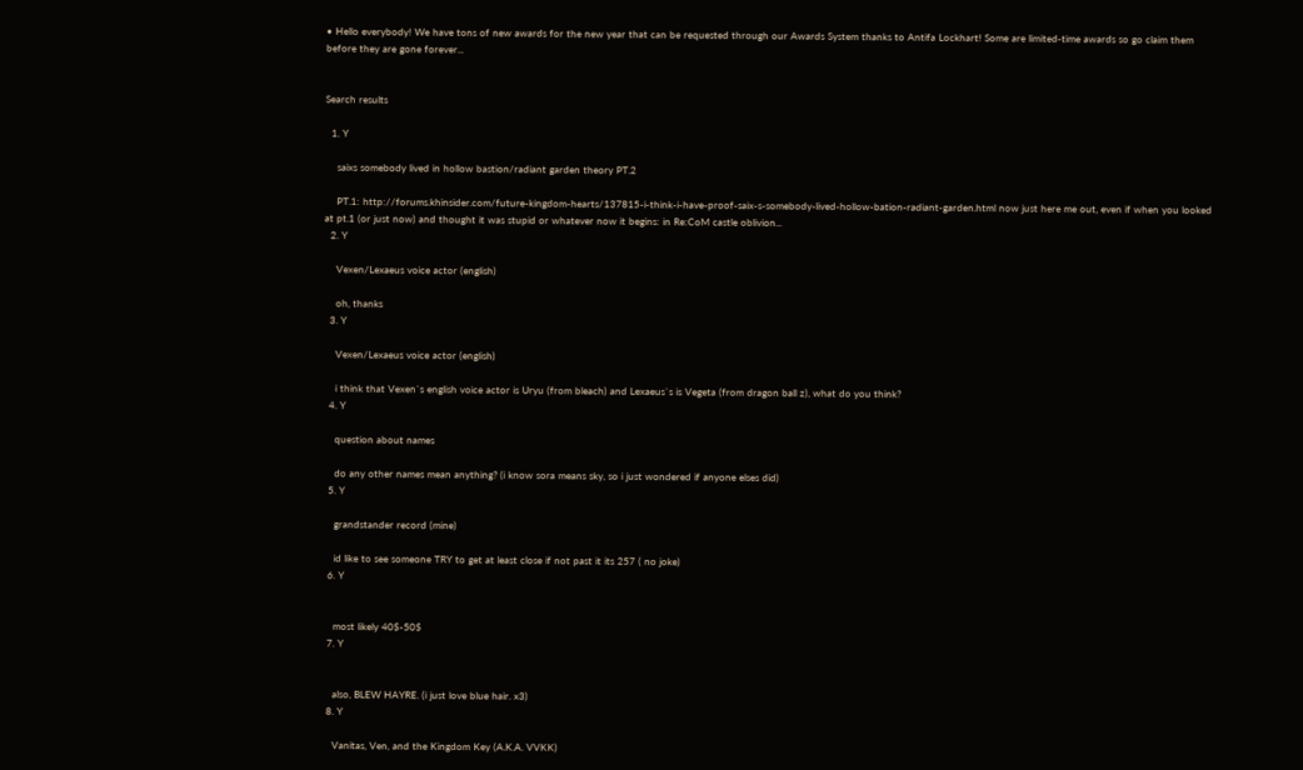• Hello everybody! We have tons of new awards for the new year that can be requested through our Awards System thanks to Antifa Lockhart! Some are limited-time awards so go claim them before they are gone forever...


Search results

  1. Y

    saixs somebody lived in hollow bastion/radiant garden theory PT.2

    PT.1: http://forums.khinsider.com/future-kingdom-hearts/137815-i-think-i-have-proof-saix-s-somebody-lived-hollow-bation-radiant-garden.html now just here me out, even if when you looked at pt.1 (or just now) and thought it was stupid or whatever now it begins: in Re:CoM castle oblivion...
  2. Y

    Vexen/Lexaeus voice actor (english)

    oh, thanks
  3. Y

    Vexen/Lexaeus voice actor (english)

    i think that Vexen`s english voice actor is Uryu (from bleach) and Lexaeus`s is Vegeta (from dragon ball z), what do you think?
  4. Y

    question about names

    do any other names mean anything? (i know sora means sky, so i just wondered if anyone elses did)
  5. Y

    grandstander record (mine)

    id like to see someone TRY to get at least close if not past it its 257 ( no joke)
  6. Y


    most likely 40$-50$
  7. Y


    also, BLEW HAYRE. (i just love blue hair. x3)
  8. Y

    Vanitas, Ven, and the Kingdom Key (A.K.A. VVKK)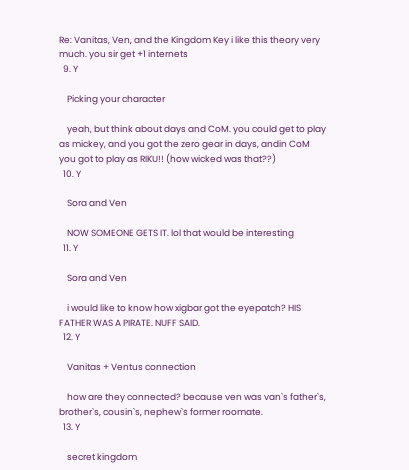Re: Vanitas, Ven, and the Kingdom Key i like this theory very much. you sir get +1 internets
  9. Y

    Picking your character

    yeah, but think about days and CoM. you could get to play as mickey, and you got the zero gear in days, andin CoM you got to play as RIKU!! (how wicked was that??)
  10. Y

    Sora and Ven

    NOW SOMEONE GETS IT. lol that would be interesting
  11. Y

    Sora and Ven

    i would like to know how xigbar got the eyepatch? HIS FATHER WAS A PIRATE. NUFF SAID.
  12. Y

    Vanitas + Ventus connection

    how are they connected? because ven was van`s father`s, brother`s, cousin`s, nephew`s former roomate.
  13. Y

    secret kingdom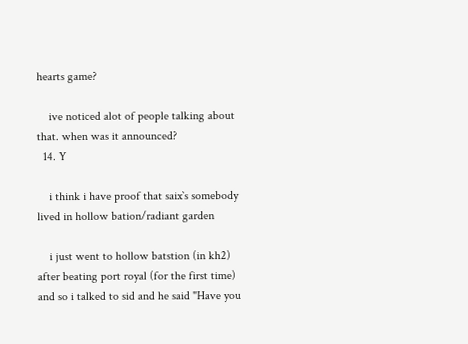hearts game?

    ive noticed alot of people talking about that. when was it announced?
  14. Y

    i think i have proof that saix`s somebody lived in hollow bation/radiant garden

    i just went to hollow batstion (in kh2) after beating port royal (for the first time) and so i talked to sid and he said "Have you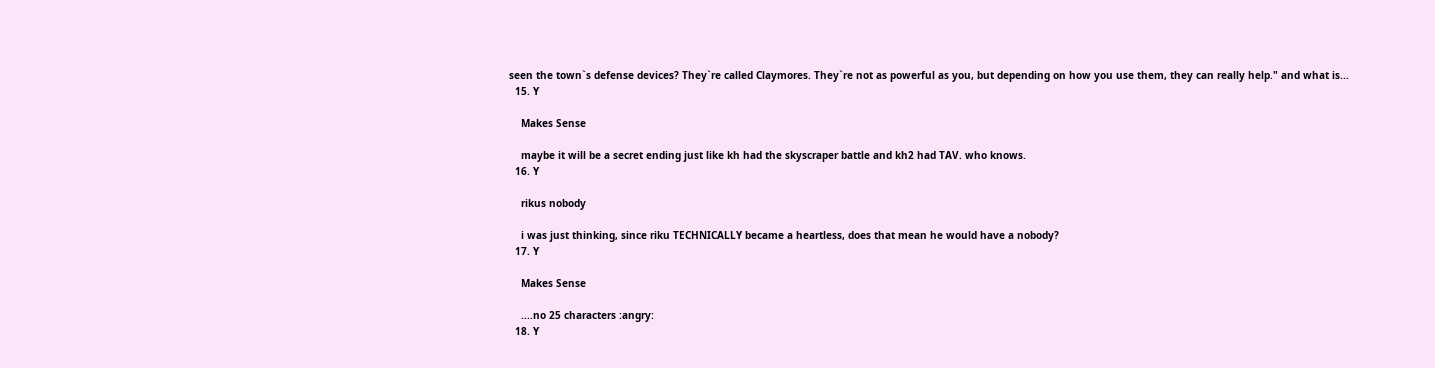seen the town`s defense devices? They`re called Claymores. They`re not as powerful as you, but depending on how you use them, they can really help." and what is...
  15. Y

    Makes Sense

    maybe it will be a secret ending just like kh had the skyscraper battle and kh2 had TAV. who knows.
  16. Y

    rikus nobody

    i was just thinking, since riku TECHNICALLY became a heartless, does that mean he would have a nobody?
  17. Y

    Makes Sense

    ....no 25 characters :angry:
  18. Y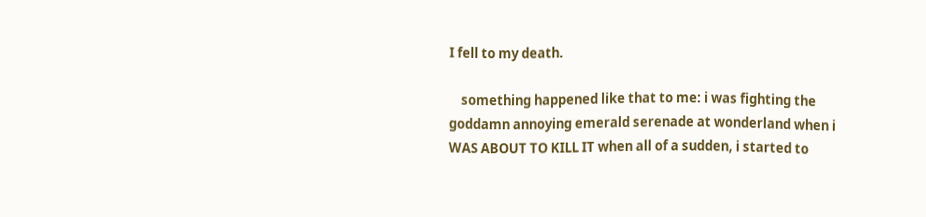I fell to my death.

    something happened like that to me: i was fighting the goddamn annoying emerald serenade at wonderland when i WAS ABOUT TO KILL IT when all of a sudden, i started to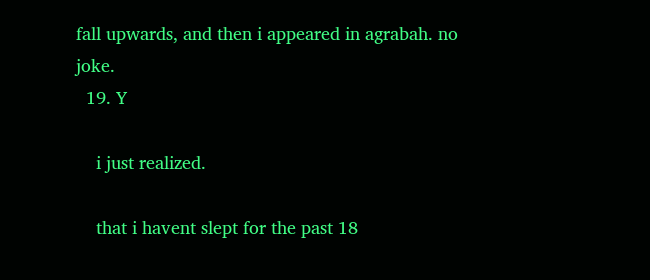fall upwards, and then i appeared in agrabah. no joke.
  19. Y

    i just realized.

    that i havent slept for the past 18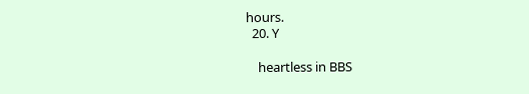hours.
  20. Y

    heartless in BBS